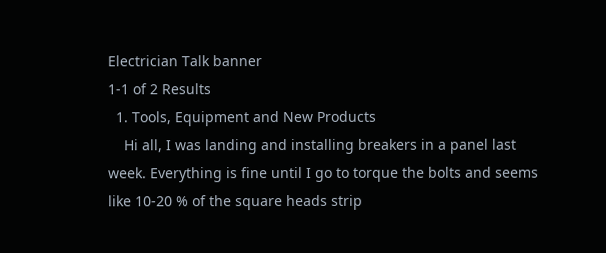Electrician Talk banner
1-1 of 2 Results
  1. Tools, Equipment and New Products
    Hi all, I was landing and installing breakers in a panel last week. Everything is fine until I go to torque the bolts and seems like 10-20 % of the square heads strip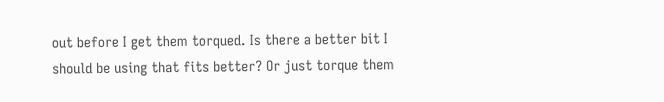out before I get them torqued. Is there a better bit I should be using that fits better? Or just torque them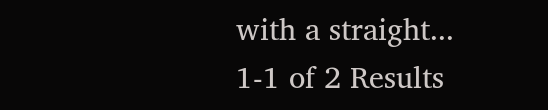with a straight...
1-1 of 2 Results